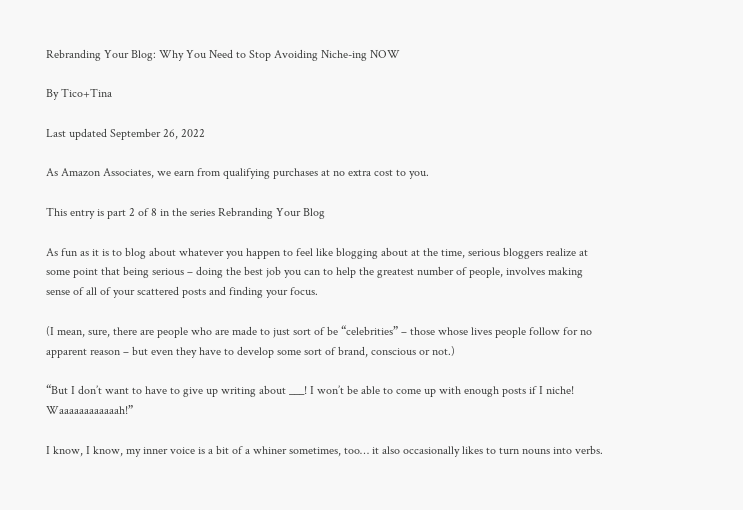Rebranding Your Blog: Why You Need to Stop Avoiding Niche-ing NOW

By Tico+Tina

Last updated September 26, 2022

As Amazon Associates, we earn from qualifying purchases at no extra cost to you.

This entry is part 2 of 8 in the series Rebranding Your Blog

As fun as it is to blog about whatever you happen to feel like blogging about at the time, serious bloggers realize at some point that being serious – doing the best job you can to help the greatest number of people, involves making sense of all of your scattered posts and finding your focus.

(I mean, sure, there are people who are made to just sort of be “celebrities” – those whose lives people follow for no apparent reason – but even they have to develop some sort of brand, conscious or not.)

“But I don’t want to have to give up writing about ___! I won’t be able to come up with enough posts if I niche! Waaaaaaaaaaaah!”

I know, I know, my inner voice is a bit of a whiner sometimes, too… it also occasionally likes to turn nouns into verbs.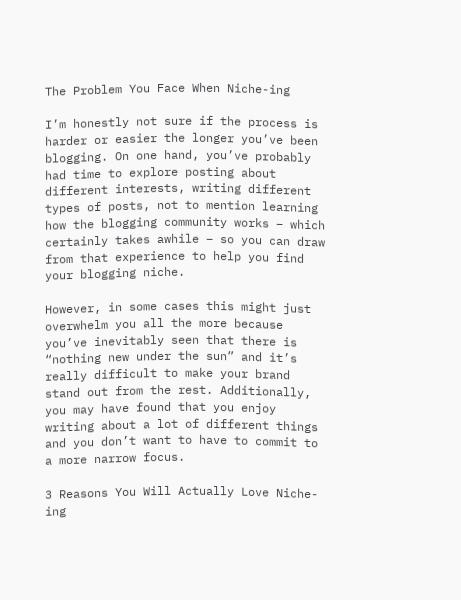The Problem You Face When Niche-ing

I’m honestly not sure if the process is harder or easier the longer you’ve been blogging. On one hand, you’ve probably had time to explore posting about different interests, writing different types of posts, not to mention learning how the blogging community works – which certainly takes awhile – so you can draw from that experience to help you find your blogging niche.

However, in some cases this might just overwhelm you all the more because you’ve inevitably seen that there is “nothing new under the sun” and it’s really difficult to make your brand stand out from the rest. Additionally, you may have found that you enjoy writing about a lot of different things and you don’t want to have to commit to a more narrow focus.

3 Reasons You Will Actually Love Niche-ing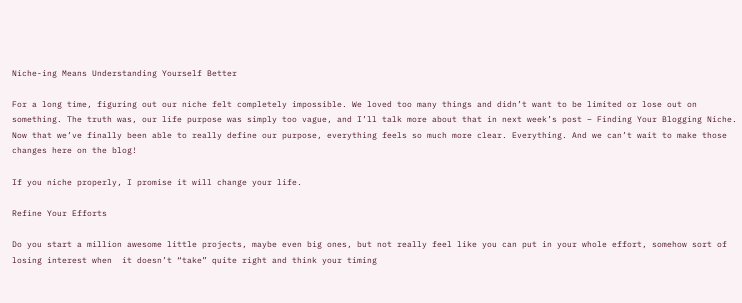Niche-ing Means Understanding Yourself Better

For a long time, figuring out our niche felt completely impossible. We loved too many things and didn’t want to be limited or lose out on something. The truth was, our life purpose was simply too vague, and I’ll talk more about that in next week’s post – Finding Your Blogging Niche. Now that we’ve finally been able to really define our purpose, everything feels so much more clear. Everything. And we can’t wait to make those changes here on the blog!

If you niche properly, I promise it will change your life.

Refine Your Efforts

Do you start a million awesome little projects, maybe even big ones, but not really feel like you can put in your whole effort, somehow sort of losing interest when  it doesn’t “take” quite right and think your timing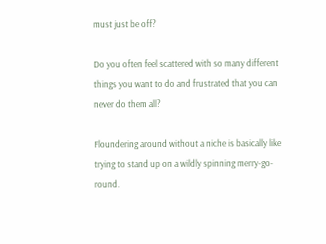must just be off?

Do you often feel scattered with so many different things you want to do and frustrated that you can never do them all?

Floundering around without a niche is basically like trying to stand up on a wildly spinning merry-go-round.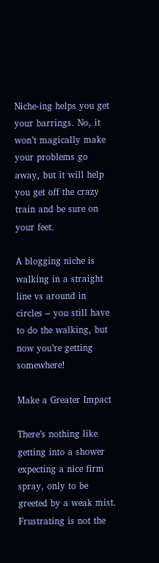Niche-ing helps you get your barrings. No, it won’t magically make your problems go away, but it will help you get off the crazy train and be sure on your feet.

A blogging niche is walking in a straight line vs around in circles – you still have to do the walking, but now you’re getting somewhere!

Make a Greater Impact

There’s nothing like getting into a shower expecting a nice firm spray, only to be greeted by a weak mist. Frustrating is not the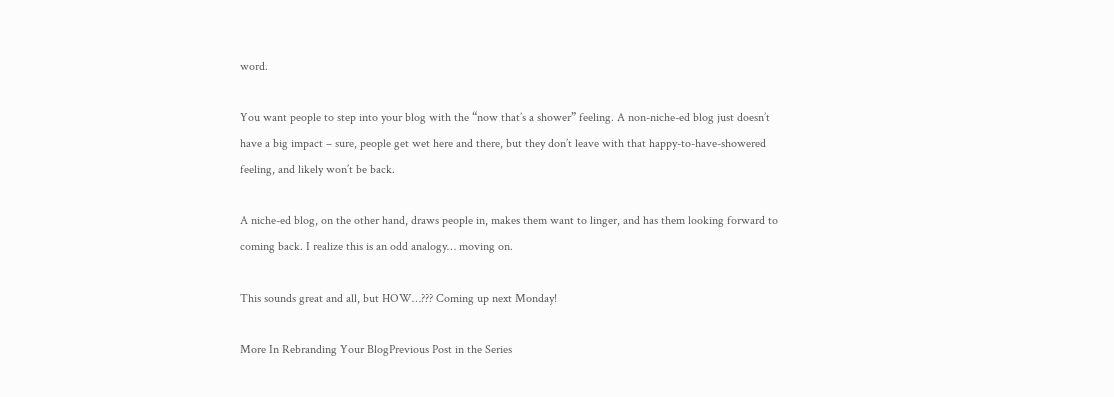word.

You want people to step into your blog with the “now that’s a shower” feeling. A non-niche-ed blog just doesn’t have a big impact – sure, people get wet here and there, but they don’t leave with that happy-to-have-showered feeling, and likely won’t be back.

A niche-ed blog, on the other hand, draws people in, makes them want to linger, and has them looking forward to coming back. I realize this is an odd analogy… moving on.

This sounds great and all, but HOW…??? Coming up next Monday!

More In Rebranding Your BlogPrevious Post in the Series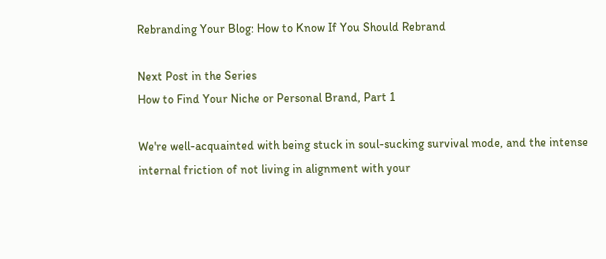Rebranding Your Blog: How to Know If You Should Rebrand

Next Post in the Series
How to Find Your Niche or Personal Brand, Part 1

We're well-acquainted with being stuck in soul-sucking survival mode, and the intense internal friction of not living in alignment with your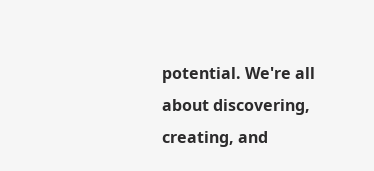potential. We're all about discovering, creating, and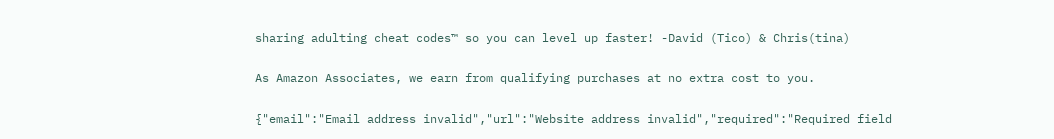sharing adulting cheat codes™ so you can level up faster! -David (Tico) & Chris(tina)

As Amazon Associates, we earn from qualifying purchases at no extra cost to you.

{"email":"Email address invalid","url":"Website address invalid","required":"Required field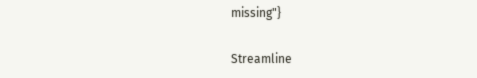missing"}

Streamline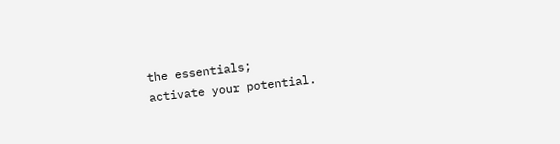the essentials;
activate your potential.